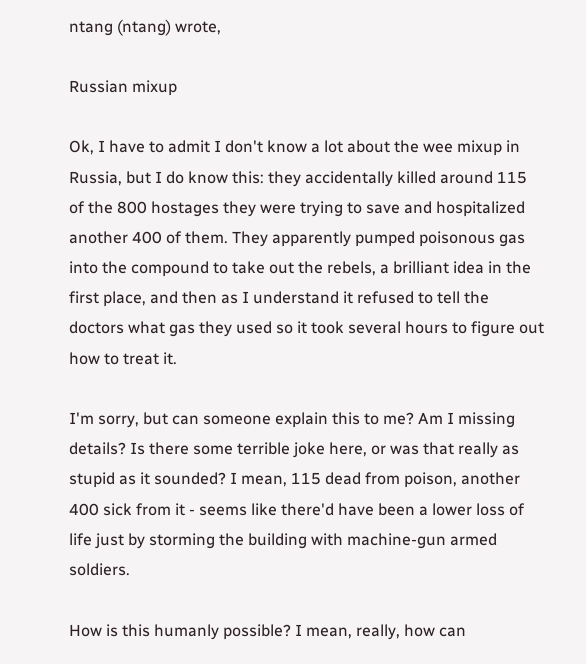ntang (ntang) wrote,

Russian mixup

Ok, I have to admit I don't know a lot about the wee mixup in Russia, but I do know this: they accidentally killed around 115 of the 800 hostages they were trying to save and hospitalized another 400 of them. They apparently pumped poisonous gas into the compound to take out the rebels, a brilliant idea in the first place, and then as I understand it refused to tell the doctors what gas they used so it took several hours to figure out how to treat it.

I'm sorry, but can someone explain this to me? Am I missing details? Is there some terrible joke here, or was that really as stupid as it sounded? I mean, 115 dead from poison, another 400 sick from it - seems like there'd have been a lower loss of life just by storming the building with machine-gun armed soldiers.

How is this humanly possible? I mean, really, how can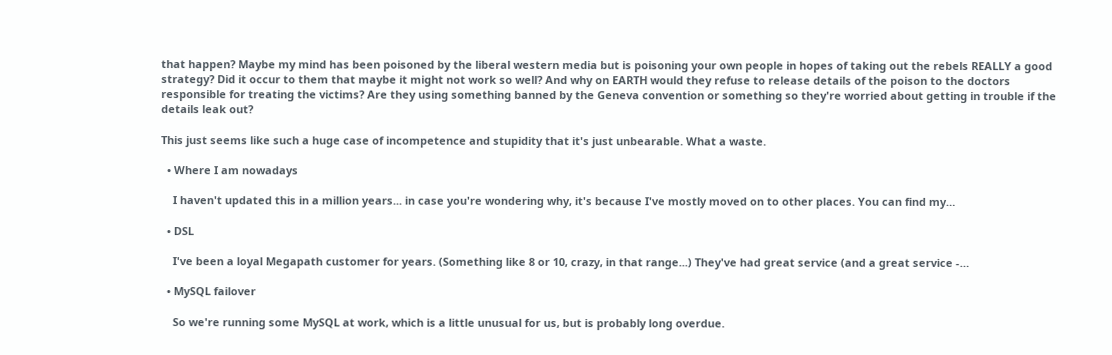that happen? Maybe my mind has been poisoned by the liberal western media but is poisoning your own people in hopes of taking out the rebels REALLY a good strategy? Did it occur to them that maybe it might not work so well? And why on EARTH would they refuse to release details of the poison to the doctors responsible for treating the victims? Are they using something banned by the Geneva convention or something so they're worried about getting in trouble if the details leak out?

This just seems like such a huge case of incompetence and stupidity that it's just unbearable. What a waste.

  • Where I am nowadays

    I haven't updated this in a million years... in case you're wondering why, it's because I've mostly moved on to other places. You can find my…

  • DSL

    I've been a loyal Megapath customer for years. (Something like 8 or 10, crazy, in that range...) They've had great service (and a great service -…

  • MySQL failover

    So we're running some MySQL at work, which is a little unusual for us, but is probably long overdue.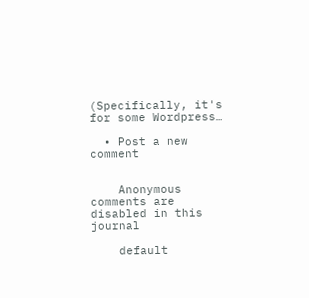(Specifically, it's for some Wordpress…

  • Post a new comment


    Anonymous comments are disabled in this journal

    default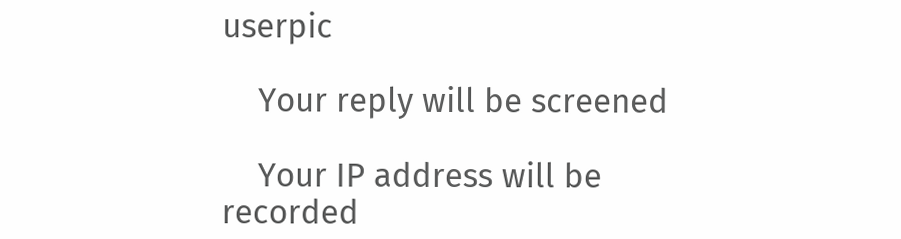userpic

    Your reply will be screened

    Your IP address will be recorded